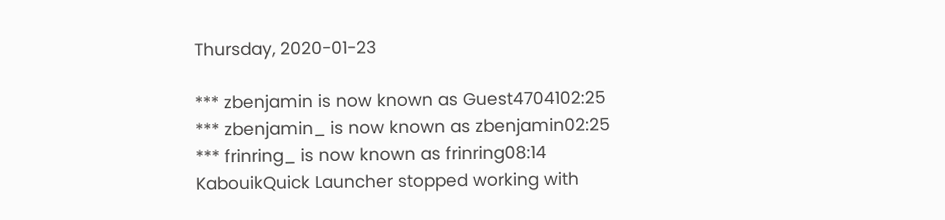Thursday, 2020-01-23

*** zbenjamin is now known as Guest4704102:25
*** zbenjamin_ is now known as zbenjamin02:25
*** frinring_ is now known as frinring08:14
KabouikQuick Launcher stopped working with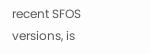recent SFOS versions, is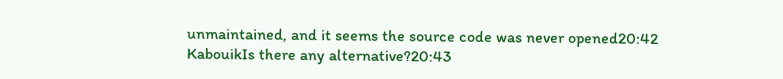unmaintained, and it seems the source code was never opened20:42
KabouikIs there any alternative?20:43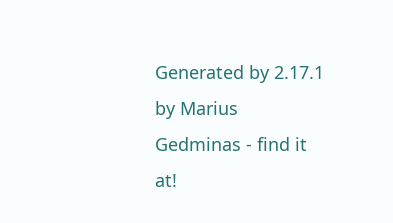Generated by 2.17.1 by Marius Gedminas - find it at!